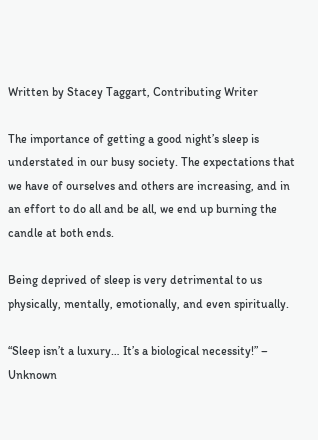Written by Stacey Taggart, Contributing Writer

The importance of getting a good night’s sleep is understated in our busy society. The expectations that we have of ourselves and others are increasing, and in an effort to do all and be all, we end up burning the candle at both ends.

Being deprived of sleep is very detrimental to us physically, mentally, emotionally, and even spiritually.

“Sleep isn’t a luxury… It’s a biological necessity!” – Unknown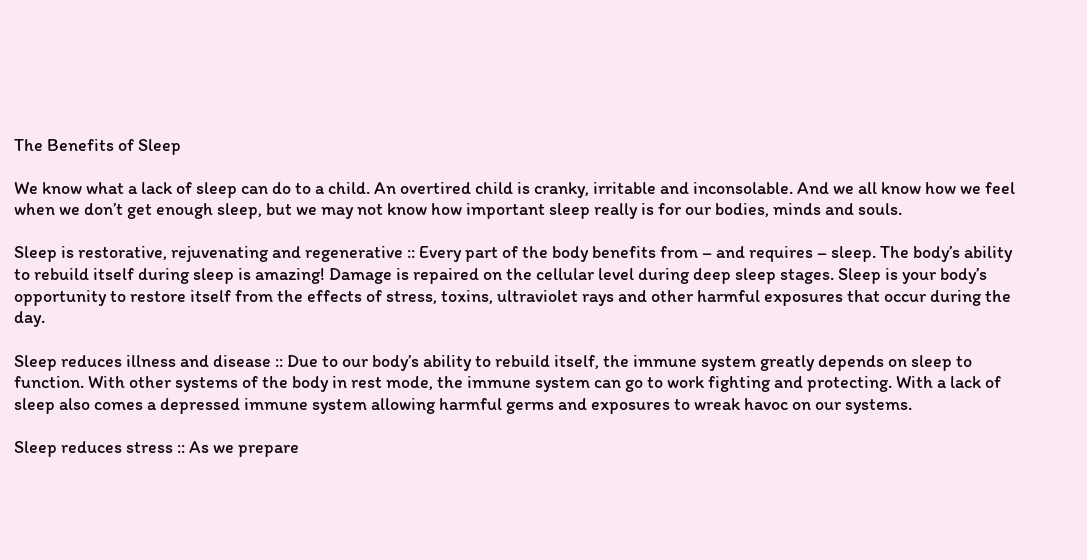The Benefits of Sleep

We know what a lack of sleep can do to a child. An overtired child is cranky, irritable and inconsolable. And we all know how we feel when we don’t get enough sleep, but we may not know how important sleep really is for our bodies, minds and souls.

Sleep is restorative, rejuvenating and regenerative :: Every part of the body benefits from – and requires – sleep. The body’s ability to rebuild itself during sleep is amazing! Damage is repaired on the cellular level during deep sleep stages. Sleep is your body’s opportunity to restore itself from the effects of stress, toxins, ultraviolet rays and other harmful exposures that occur during the day.

Sleep reduces illness and disease :: Due to our body’s ability to rebuild itself, the immune system greatly depends on sleep to function. With other systems of the body in rest mode, the immune system can go to work fighting and protecting. With a lack of sleep also comes a depressed immune system allowing harmful germs and exposures to wreak havoc on our systems.

Sleep reduces stress :: As we prepare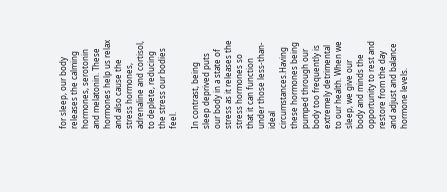for sleep, our body releases the calming hormones, serotonin and melatonin. These hormones help us relax and also cause the stress hormones, adrenaline and cortisol, to deplete, reducing the stress our bodies feel.

In contrast, being sleep deprived puts our body in a state of stress as it releases the stress hormones so that it can function under those less-than-ideal circumstances.Having these hormones being pumped through our body too frequently is extremely detrimental to our health. When we sleep, we give our body and minds the opportunity to rest and restore from the day and adjust and balance hormone levels.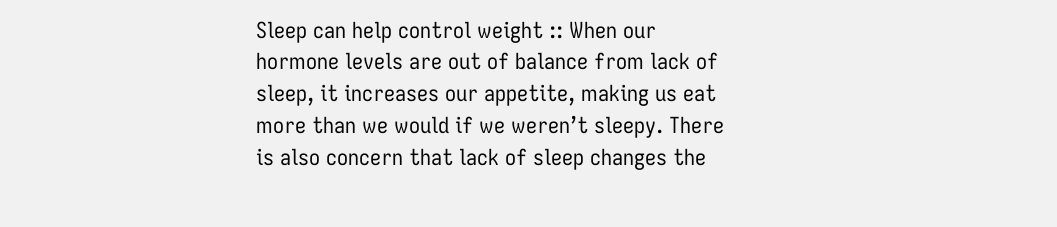Sleep can help control weight :: When our hormone levels are out of balance from lack of sleep, it increases our appetite, making us eat more than we would if we weren’t sleepy. There is also concern that lack of sleep changes the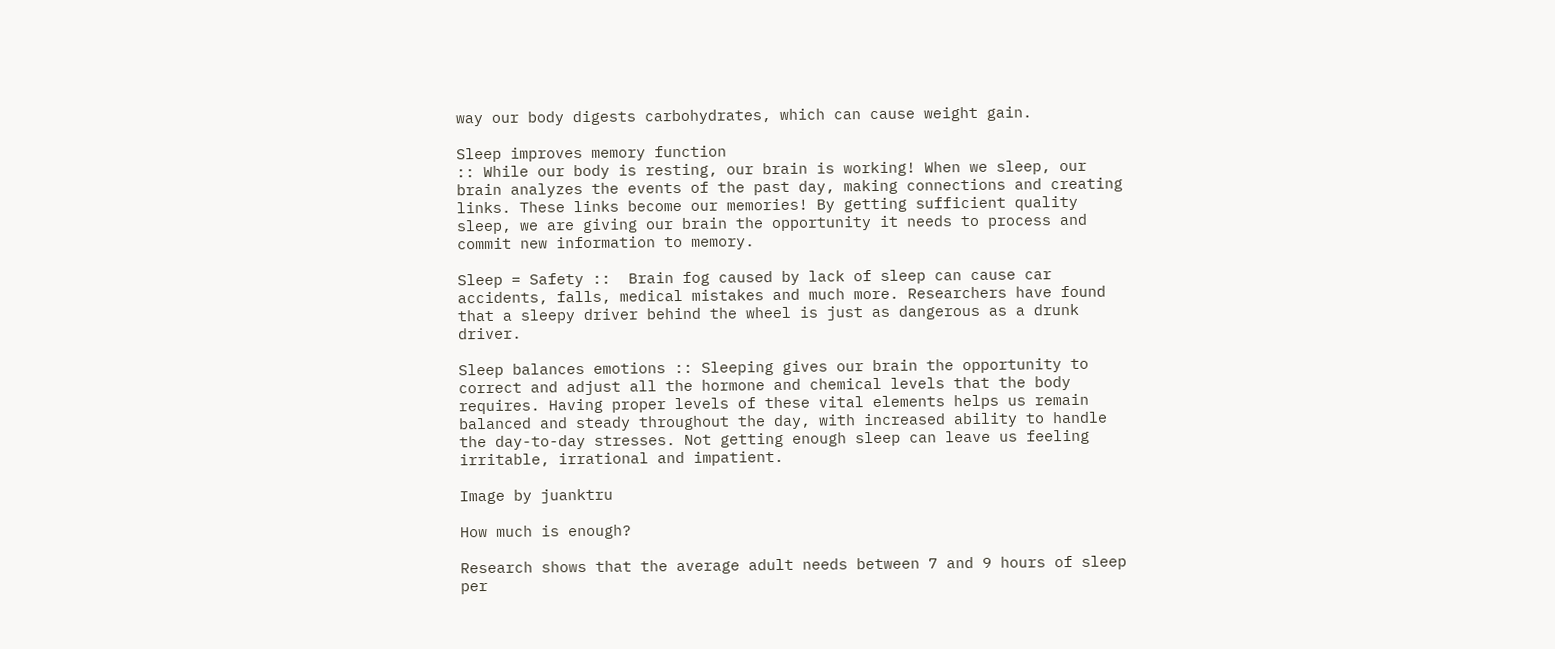way our body digests carbohydrates, which can cause weight gain.

Sleep improves memory function
:: While our body is resting, our brain is working! When we sleep, our brain analyzes the events of the past day, making connections and creating links. These links become our memories! By getting sufficient quality sleep, we are giving our brain the opportunity it needs to process and commit new information to memory.

Sleep = Safety ::  Brain fog caused by lack of sleep can cause car accidents, falls, medical mistakes and much more. Researchers have found that a sleepy driver behind the wheel is just as dangerous as a drunk driver.

Sleep balances emotions :: Sleeping gives our brain the opportunity to correct and adjust all the hormone and chemical levels that the body requires. Having proper levels of these vital elements helps us remain balanced and steady throughout the day, with increased ability to handle the day-to-day stresses. Not getting enough sleep can leave us feeling irritable, irrational and impatient.

Image by juanktru

How much is enough?

Research shows that the average adult needs between 7 and 9 hours of sleep per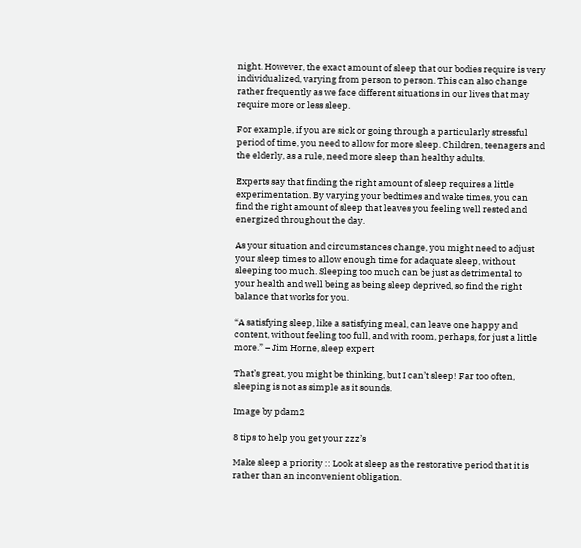night. However, the exact amount of sleep that our bodies require is very individualized, varying from person to person. This can also change rather frequently as we face different situations in our lives that may require more or less sleep.

For example, if you are sick or going through a particularly stressful period of time, you need to allow for more sleep. Children, teenagers and the elderly, as a rule, need more sleep than healthy adults.

Experts say that finding the right amount of sleep requires a little experimentation. By varying your bedtimes and wake times, you can find the right amount of sleep that leaves you feeling well rested and energized throughout the day.

As your situation and circumstances change, you might need to adjust your sleep times to allow enough time for adaquate sleep, without sleeping too much. Sleeping too much can be just as detrimental to your health and well being as being sleep deprived, so find the right balance that works for you.

“A satisfying sleep, like a satisfying meal, can leave one happy and content, without feeling too full, and with room, perhaps, for just a little more.” – Jim Horne, sleep expert

That’s great, you might be thinking, but I can’t sleep! Far too often, sleeping is not as simple as it sounds.

Image by pdam2

8 tips to help you get your zzz’s

Make sleep a priority :: Look at sleep as the restorative period that it is rather than an inconvenient obligation.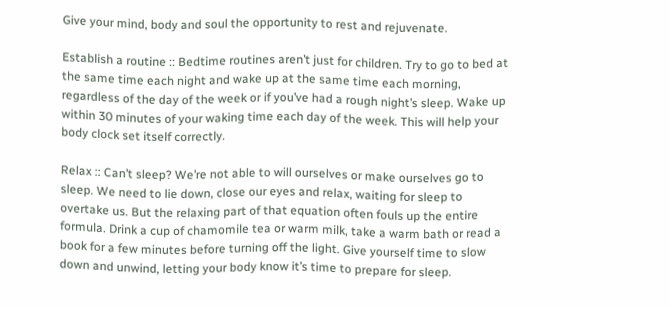Give your mind, body and soul the opportunity to rest and rejuvenate.

Establish a routine :: Bedtime routines aren’t just for children. Try to go to bed at the same time each night and wake up at the same time each morning, regardless of the day of the week or if you’ve had a rough night’s sleep. Wake up within 30 minutes of your waking time each day of the week. This will help your body clock set itself correctly.

Relax :: Can’t sleep? We’re not able to will ourselves or make ourselves go to sleep. We need to lie down, close our eyes and relax, waiting for sleep to overtake us. But the relaxing part of that equation often fouls up the entire formula. Drink a cup of chamomile tea or warm milk, take a warm bath or read a book for a few minutes before turning off the light. Give yourself time to slow down and unwind, letting your body know it’s time to prepare for sleep.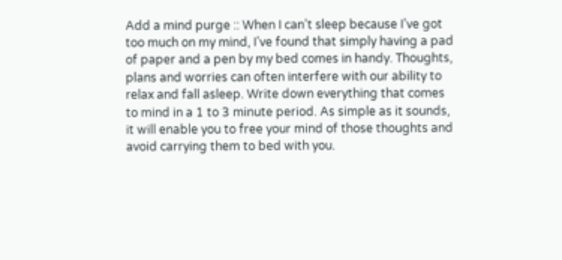Add a mind purge :: When I can’t sleep because I’ve got too much on my mind, I’ve found that simply having a pad of paper and a pen by my bed comes in handy. Thoughts, plans and worries can often interfere with our ability to relax and fall asleep. Write down everything that comes to mind in a 1 to 3 minute period. As simple as it sounds, it will enable you to free your mind of those thoughts and avoid carrying them to bed with you.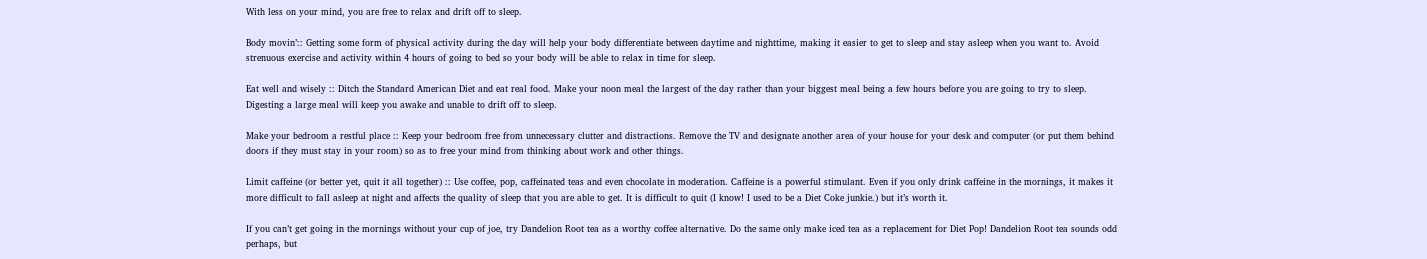With less on your mind, you are free to relax and drift off to sleep.

Body movin’:: Getting some form of physical activity during the day will help your body differentiate between daytime and nighttime, making it easier to get to sleep and stay asleep when you want to. Avoid strenuous exercise and activity within 4 hours of going to bed so your body will be able to relax in time for sleep.

Eat well and wisely :: Ditch the Standard American Diet and eat real food. Make your noon meal the largest of the day rather than your biggest meal being a few hours before you are going to try to sleep. Digesting a large meal will keep you awake and unable to drift off to sleep.

Make your bedroom a restful place :: Keep your bedroom free from unnecessary clutter and distractions. Remove the TV and designate another area of your house for your desk and computer (or put them behind doors if they must stay in your room) so as to free your mind from thinking about work and other things.

Limit caffeine (or better yet, quit it all together) :: Use coffee, pop, caffeinated teas and even chocolate in moderation. Caffeine is a powerful stimulant. Even if you only drink caffeine in the mornings, it makes it more difficult to fall asleep at night and affects the quality of sleep that you are able to get. It is difficult to quit (I know! I used to be a Diet Coke junkie.) but it’s worth it.

If you can’t get going in the mornings without your cup of joe, try Dandelion Root tea as a worthy coffee alternative. Do the same only make iced tea as a replacement for Diet Pop! Dandelion Root tea sounds odd perhaps, but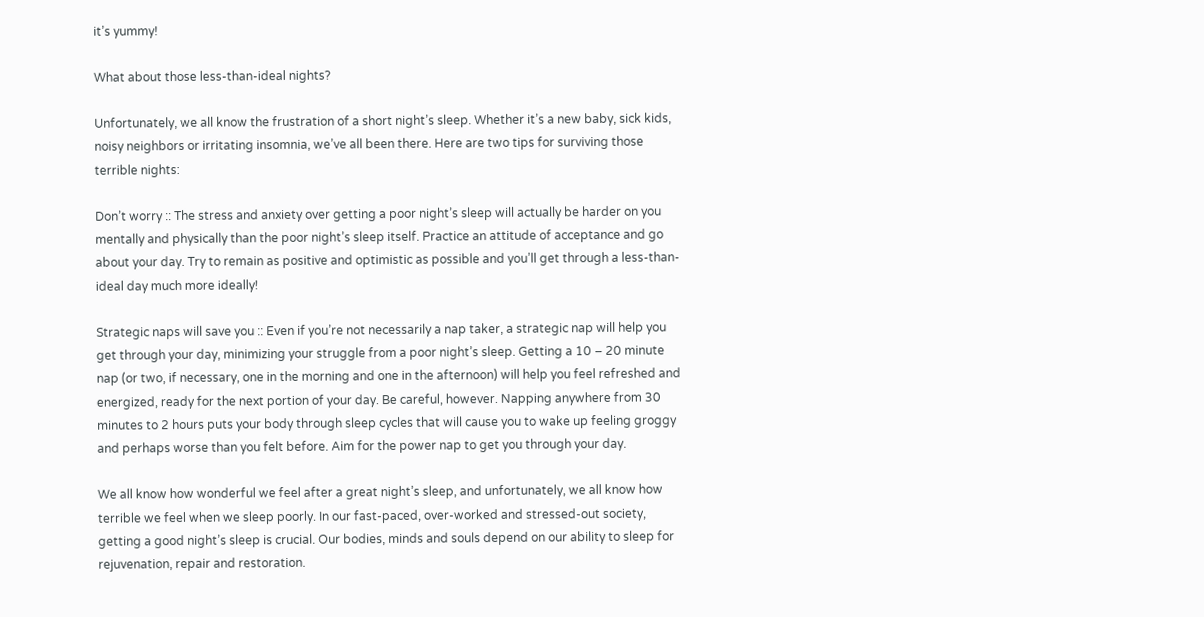it’s yummy!

What about those less-than-ideal nights?

Unfortunately, we all know the frustration of a short night’s sleep. Whether it’s a new baby, sick kids, noisy neighbors or irritating insomnia, we’ve all been there. Here are two tips for surviving those terrible nights:

Don’t worry :: The stress and anxiety over getting a poor night’s sleep will actually be harder on you mentally and physically than the poor night’s sleep itself. Practice an attitude of acceptance and go about your day. Try to remain as positive and optimistic as possible and you’ll get through a less-than-ideal day much more ideally!

Strategic naps will save you :: Even if you’re not necessarily a nap taker, a strategic nap will help you get through your day, minimizing your struggle from a poor night’s sleep. Getting a 10 – 20 minute nap (or two, if necessary, one in the morning and one in the afternoon) will help you feel refreshed and energized, ready for the next portion of your day. Be careful, however. Napping anywhere from 30 minutes to 2 hours puts your body through sleep cycles that will cause you to wake up feeling groggy and perhaps worse than you felt before. Aim for the power nap to get you through your day.

We all know how wonderful we feel after a great night’s sleep, and unfortunately, we all know how terrible we feel when we sleep poorly. In our fast-paced, over-worked and stressed-out society, getting a good night’s sleep is crucial. Our bodies, minds and souls depend on our ability to sleep for rejuvenation, repair and restoration.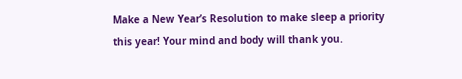Make a New Year’s Resolution to make sleep a priority this year! Your mind and body will thank you.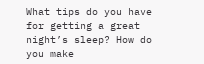What tips do you have for getting a great night’s sleep? How do you make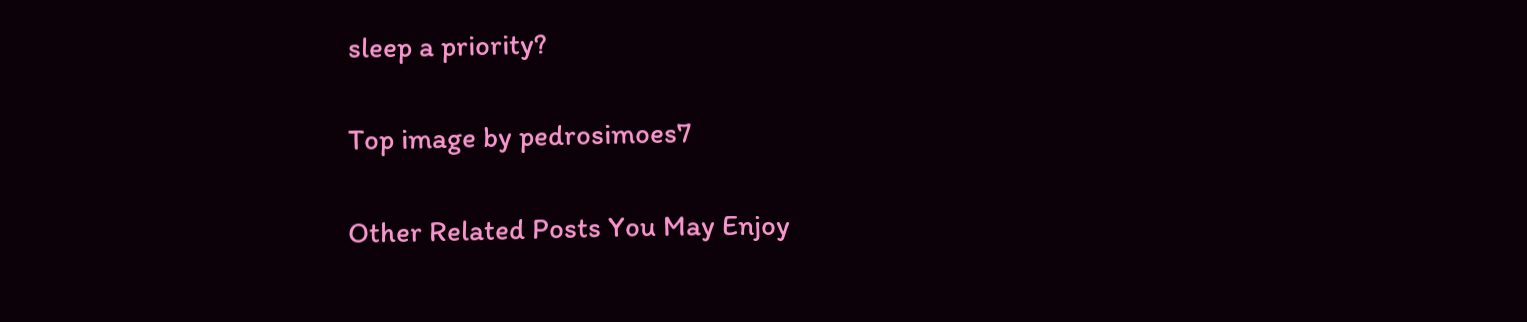sleep a priority?

Top image by pedrosimoes7

Other Related Posts You May Enjoy